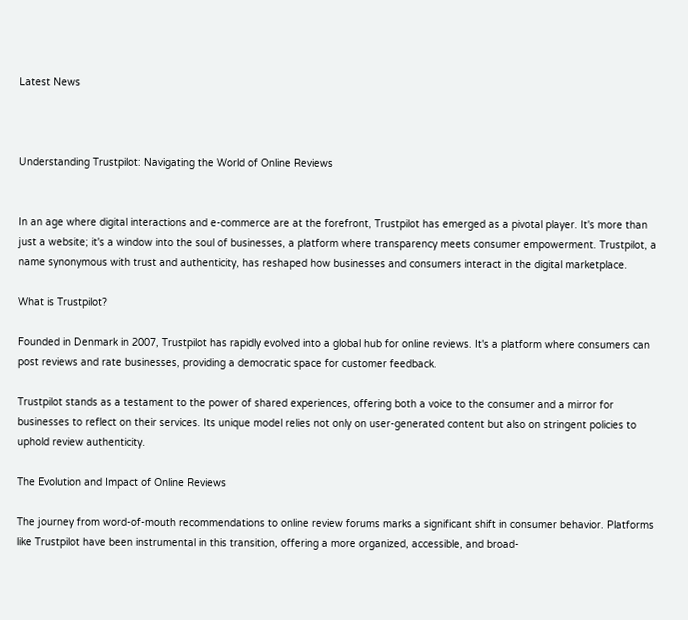Latest News



Understanding Trustpilot: Navigating the World of Online Reviews


In an age where digital interactions and e-commerce are at the forefront, Trustpilot has emerged as a pivotal player. It's more than just a website; it's a window into the soul of businesses, a platform where transparency meets consumer empowerment. Trustpilot, a name synonymous with trust and authenticity, has reshaped how businesses and consumers interact in the digital marketplace.

What is Trustpilot?

Founded in Denmark in 2007, Trustpilot has rapidly evolved into a global hub for online reviews. It's a platform where consumers can post reviews and rate businesses, providing a democratic space for customer feedback.

Trustpilot stands as a testament to the power of shared experiences, offering both a voice to the consumer and a mirror for businesses to reflect on their services. Its unique model relies not only on user-generated content but also on stringent policies to uphold review authenticity.

The Evolution and Impact of Online Reviews

The journey from word-of-mouth recommendations to online review forums marks a significant shift in consumer behavior. Platforms like Trustpilot have been instrumental in this transition, offering a more organized, accessible, and broad-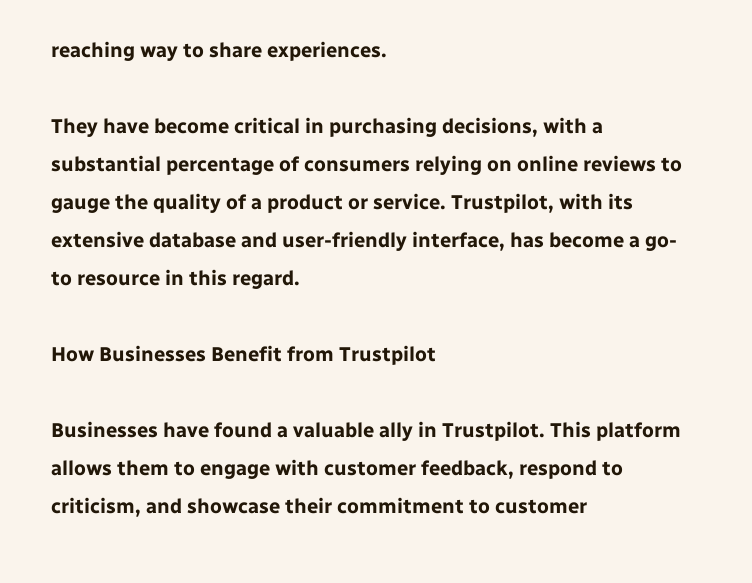reaching way to share experiences.

They have become critical in purchasing decisions, with a substantial percentage of consumers relying on online reviews to gauge the quality of a product or service. Trustpilot, with its extensive database and user-friendly interface, has become a go-to resource in this regard.

How Businesses Benefit from Trustpilot

Businesses have found a valuable ally in Trustpilot. This platform allows them to engage with customer feedback, respond to criticism, and showcase their commitment to customer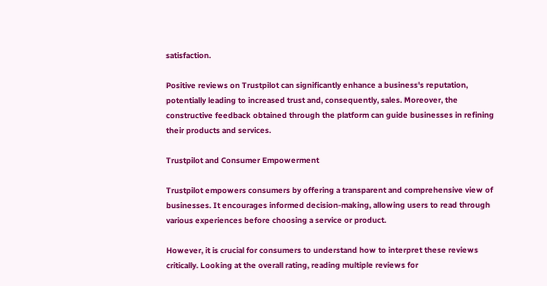satisfaction.

Positive reviews on Trustpilot can significantly enhance a business's reputation, potentially leading to increased trust and, consequently, sales. Moreover, the constructive feedback obtained through the platform can guide businesses in refining their products and services.

Trustpilot and Consumer Empowerment

Trustpilot empowers consumers by offering a transparent and comprehensive view of businesses. It encourages informed decision-making, allowing users to read through various experiences before choosing a service or product.

However, it is crucial for consumers to understand how to interpret these reviews critically. Looking at the overall rating, reading multiple reviews for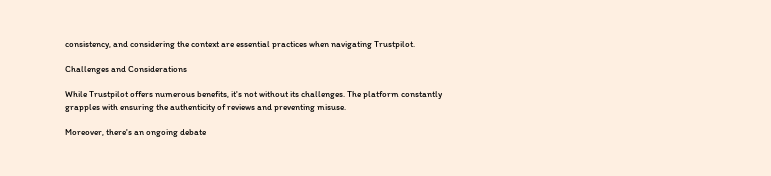consistency, and considering the context are essential practices when navigating Trustpilot.

Challenges and Considerations

While Trustpilot offers numerous benefits, it's not without its challenges. The platform constantly grapples with ensuring the authenticity of reviews and preventing misuse.

Moreover, there's an ongoing debate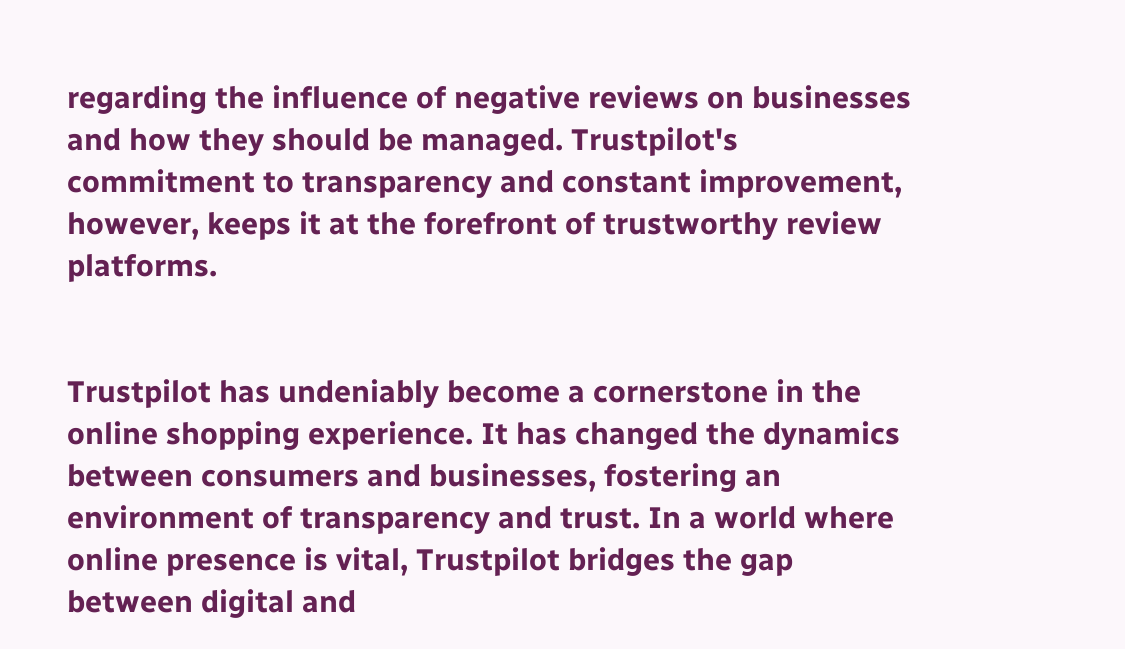regarding the influence of negative reviews on businesses and how they should be managed. Trustpilot's commitment to transparency and constant improvement, however, keeps it at the forefront of trustworthy review platforms.


Trustpilot has undeniably become a cornerstone in the online shopping experience. It has changed the dynamics between consumers and businesses, fostering an environment of transparency and trust. In a world where online presence is vital, Trustpilot bridges the gap between digital and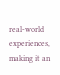real-world experiences, making it an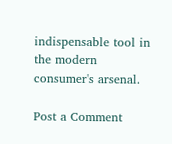indispensable tool in the modern consumer's arsenal.

Post a Comment